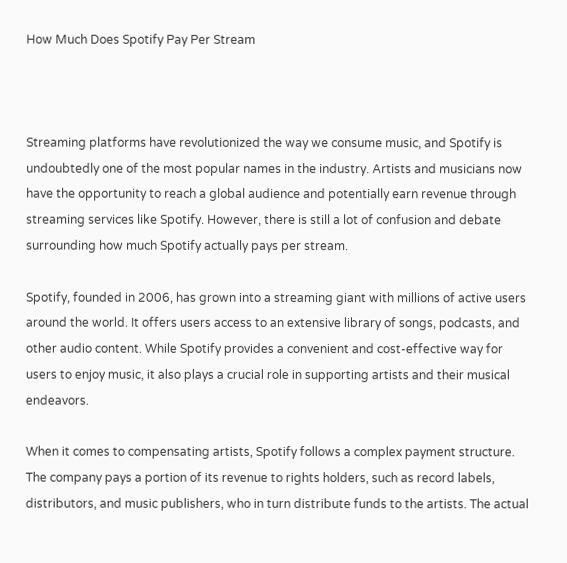How Much Does Spotify Pay Per Stream



Streaming platforms have revolutionized the way we consume music, and Spotify is undoubtedly one of the most popular names in the industry. Artists and musicians now have the opportunity to reach a global audience and potentially earn revenue through streaming services like Spotify. However, there is still a lot of confusion and debate surrounding how much Spotify actually pays per stream.

Spotify, founded in 2006, has grown into a streaming giant with millions of active users around the world. It offers users access to an extensive library of songs, podcasts, and other audio content. While Spotify provides a convenient and cost-effective way for users to enjoy music, it also plays a crucial role in supporting artists and their musical endeavors.

When it comes to compensating artists, Spotify follows a complex payment structure. The company pays a portion of its revenue to rights holders, such as record labels, distributors, and music publishers, who in turn distribute funds to the artists. The actual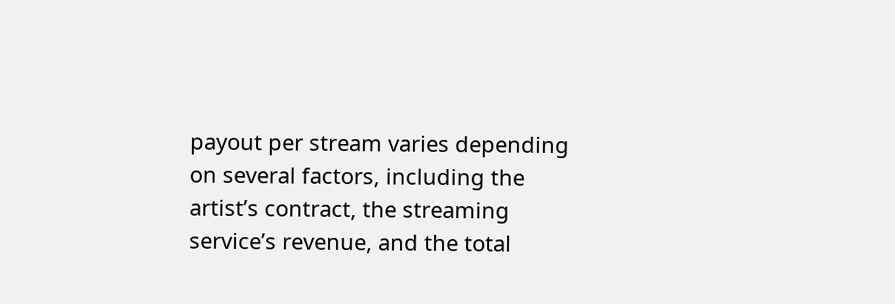payout per stream varies depending on several factors, including the artist’s contract, the streaming service’s revenue, and the total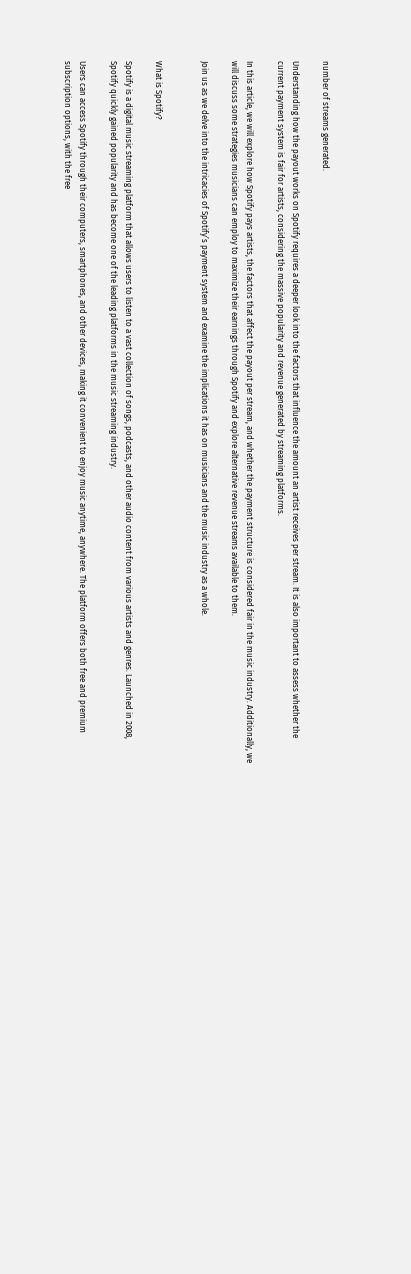number of streams generated.

Understanding how the payout works on Spotify requires a deeper look into the factors that influence the amount an artist receives per stream. It is also important to assess whether the current payment system is fair for artists, considering the massive popularity and revenue generated by streaming platforms.

In this article, we will explore how Spotify pays artists, the factors that affect the payout per stream, and whether the payment structure is considered fair in the music industry. Additionally, we will discuss some strategies musicians can employ to maximize their earnings through Spotify and explore alternative revenue streams available to them.

Join us as we delve into the intricacies of Spotify’s payment system and examine the implications it has on musicians and the music industry as a whole.


What is Spotify?

Spotify is a digital music streaming platform that allows users to listen to a vast collection of songs, podcasts, and other audio content from various artists and genres. Launched in 2008, Spotify quickly gained popularity and has become one of the leading platforms in the music streaming industry.

Users can access Spotify through their computers, smartphones, and other devices, making it convenient to enjoy music anytime, anywhere. The platform offers both free and premium subscription options, with the free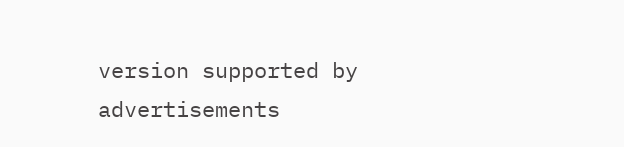version supported by advertisements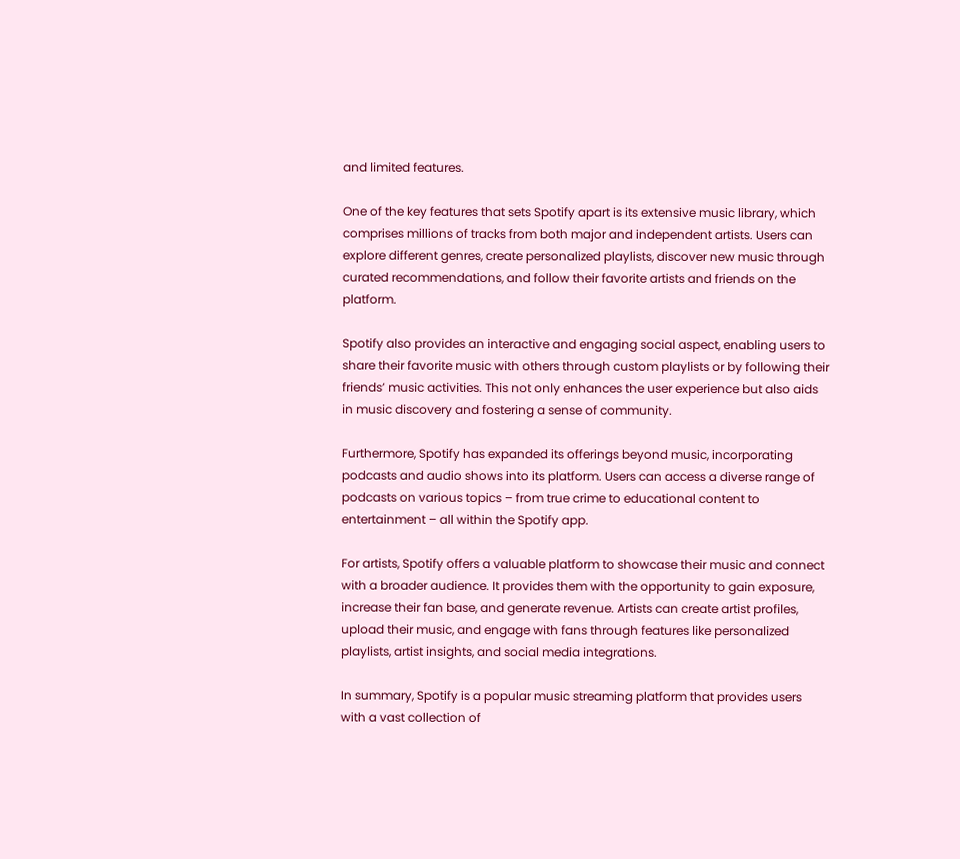and limited features.

One of the key features that sets Spotify apart is its extensive music library, which comprises millions of tracks from both major and independent artists. Users can explore different genres, create personalized playlists, discover new music through curated recommendations, and follow their favorite artists and friends on the platform.

Spotify also provides an interactive and engaging social aspect, enabling users to share their favorite music with others through custom playlists or by following their friends’ music activities. This not only enhances the user experience but also aids in music discovery and fostering a sense of community.

Furthermore, Spotify has expanded its offerings beyond music, incorporating podcasts and audio shows into its platform. Users can access a diverse range of podcasts on various topics – from true crime to educational content to entertainment – all within the Spotify app.

For artists, Spotify offers a valuable platform to showcase their music and connect with a broader audience. It provides them with the opportunity to gain exposure, increase their fan base, and generate revenue. Artists can create artist profiles, upload their music, and engage with fans through features like personalized playlists, artist insights, and social media integrations.

In summary, Spotify is a popular music streaming platform that provides users with a vast collection of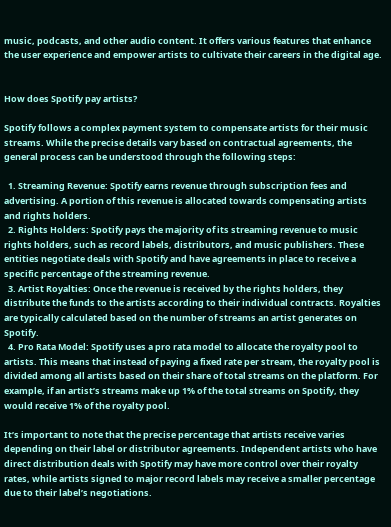music, podcasts, and other audio content. It offers various features that enhance the user experience and empower artists to cultivate their careers in the digital age.


How does Spotify pay artists?

Spotify follows a complex payment system to compensate artists for their music streams. While the precise details vary based on contractual agreements, the general process can be understood through the following steps:

  1. Streaming Revenue: Spotify earns revenue through subscription fees and advertising. A portion of this revenue is allocated towards compensating artists and rights holders.
  2. Rights Holders: Spotify pays the majority of its streaming revenue to music rights holders, such as record labels, distributors, and music publishers. These entities negotiate deals with Spotify and have agreements in place to receive a specific percentage of the streaming revenue.
  3. Artist Royalties: Once the revenue is received by the rights holders, they distribute the funds to the artists according to their individual contracts. Royalties are typically calculated based on the number of streams an artist generates on Spotify.
  4. Pro Rata Model: Spotify uses a pro rata model to allocate the royalty pool to artists. This means that instead of paying a fixed rate per stream, the royalty pool is divided among all artists based on their share of total streams on the platform. For example, if an artist’s streams make up 1% of the total streams on Spotify, they would receive 1% of the royalty pool.

It’s important to note that the precise percentage that artists receive varies depending on their label or distributor agreements. Independent artists who have direct distribution deals with Spotify may have more control over their royalty rates, while artists signed to major record labels may receive a smaller percentage due to their label’s negotiations.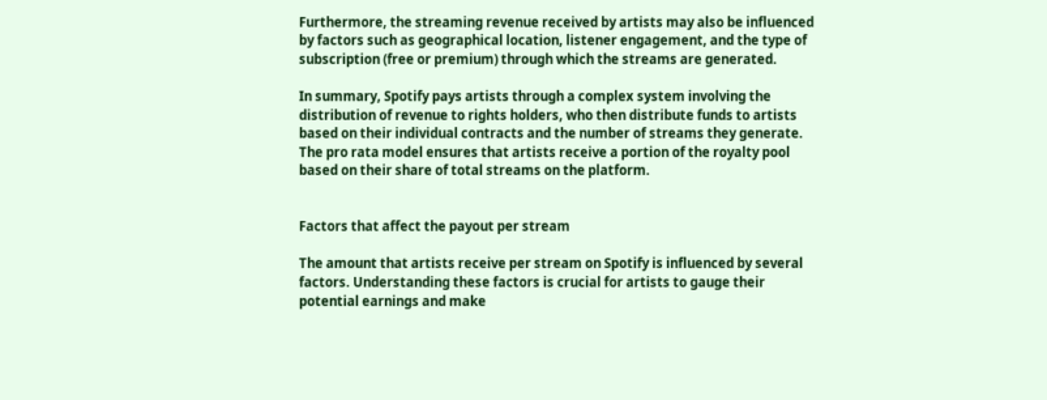Furthermore, the streaming revenue received by artists may also be influenced by factors such as geographical location, listener engagement, and the type of subscription (free or premium) through which the streams are generated.

In summary, Spotify pays artists through a complex system involving the distribution of revenue to rights holders, who then distribute funds to artists based on their individual contracts and the number of streams they generate. The pro rata model ensures that artists receive a portion of the royalty pool based on their share of total streams on the platform.


Factors that affect the payout per stream

The amount that artists receive per stream on Spotify is influenced by several factors. Understanding these factors is crucial for artists to gauge their potential earnings and make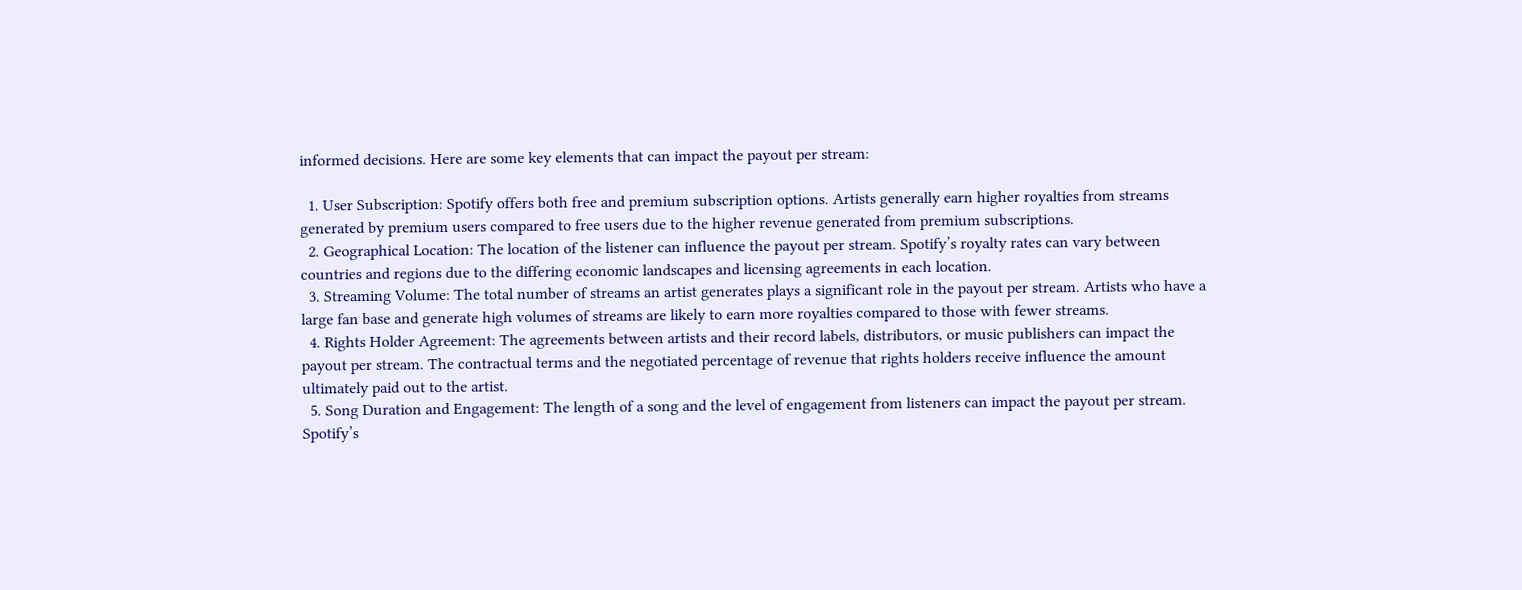informed decisions. Here are some key elements that can impact the payout per stream:

  1. User Subscription: Spotify offers both free and premium subscription options. Artists generally earn higher royalties from streams generated by premium users compared to free users due to the higher revenue generated from premium subscriptions.
  2. Geographical Location: The location of the listener can influence the payout per stream. Spotify’s royalty rates can vary between countries and regions due to the differing economic landscapes and licensing agreements in each location.
  3. Streaming Volume: The total number of streams an artist generates plays a significant role in the payout per stream. Artists who have a large fan base and generate high volumes of streams are likely to earn more royalties compared to those with fewer streams.
  4. Rights Holder Agreement: The agreements between artists and their record labels, distributors, or music publishers can impact the payout per stream. The contractual terms and the negotiated percentage of revenue that rights holders receive influence the amount ultimately paid out to the artist.
  5. Song Duration and Engagement: The length of a song and the level of engagement from listeners can impact the payout per stream. Spotify’s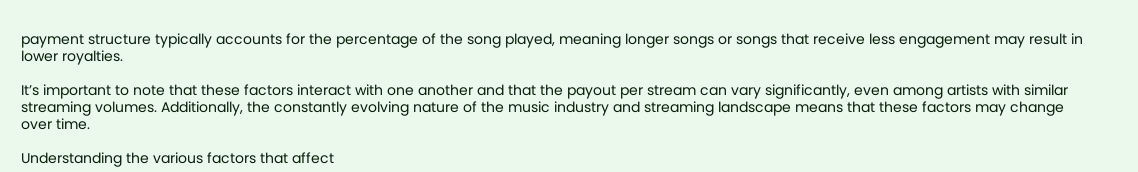payment structure typically accounts for the percentage of the song played, meaning longer songs or songs that receive less engagement may result in lower royalties.

It’s important to note that these factors interact with one another and that the payout per stream can vary significantly, even among artists with similar streaming volumes. Additionally, the constantly evolving nature of the music industry and streaming landscape means that these factors may change over time.

Understanding the various factors that affect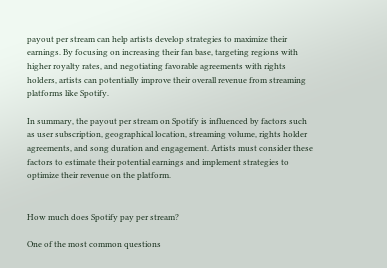payout per stream can help artists develop strategies to maximize their earnings. By focusing on increasing their fan base, targeting regions with higher royalty rates, and negotiating favorable agreements with rights holders, artists can potentially improve their overall revenue from streaming platforms like Spotify.

In summary, the payout per stream on Spotify is influenced by factors such as user subscription, geographical location, streaming volume, rights holder agreements, and song duration and engagement. Artists must consider these factors to estimate their potential earnings and implement strategies to optimize their revenue on the platform.


How much does Spotify pay per stream?

One of the most common questions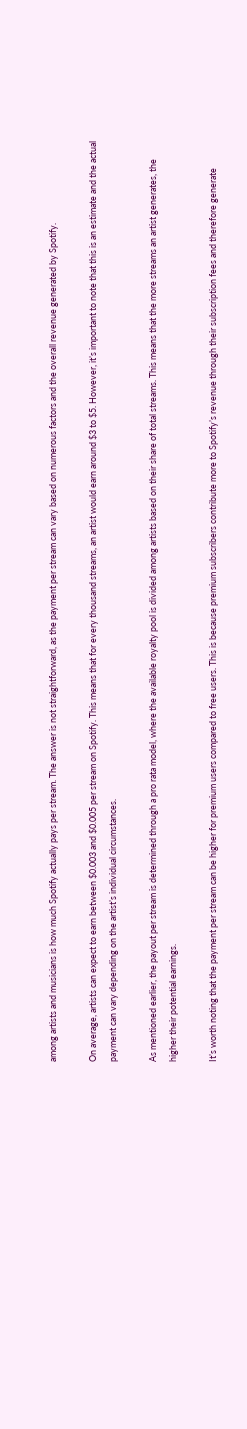among artists and musicians is how much Spotify actually pays per stream. The answer is not straightforward, as the payment per stream can vary based on numerous factors and the overall revenue generated by Spotify.

On average, artists can expect to earn between $0.003 and $0.005 per stream on Spotify. This means that for every thousand streams, an artist would earn around $3 to $5. However, it’s important to note that this is an estimate and the actual payment can vary depending on the artist’s individual circumstances.

As mentioned earlier, the payout per stream is determined through a pro rata model, where the available royalty pool is divided among artists based on their share of total streams. This means that the more streams an artist generates, the higher their potential earnings.

It’s worth noting that the payment per stream can be higher for premium users compared to free users. This is because premium subscribers contribute more to Spotify’s revenue through their subscription fees and therefore generate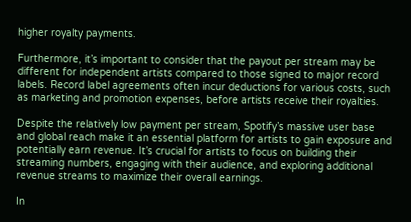higher royalty payments.

Furthermore, it’s important to consider that the payout per stream may be different for independent artists compared to those signed to major record labels. Record label agreements often incur deductions for various costs, such as marketing and promotion expenses, before artists receive their royalties.

Despite the relatively low payment per stream, Spotify’s massive user base and global reach make it an essential platform for artists to gain exposure and potentially earn revenue. It’s crucial for artists to focus on building their streaming numbers, engaging with their audience, and exploring additional revenue streams to maximize their overall earnings.

In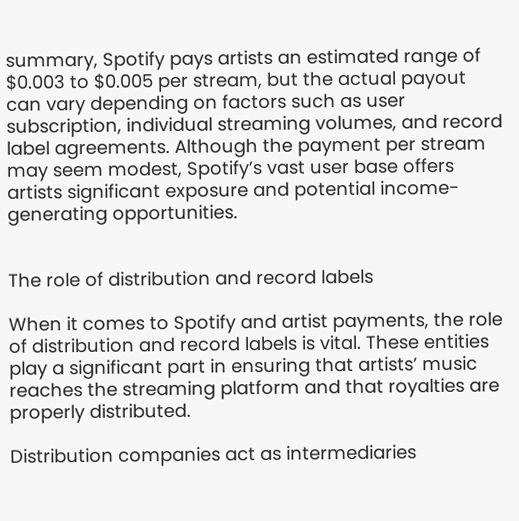summary, Spotify pays artists an estimated range of $0.003 to $0.005 per stream, but the actual payout can vary depending on factors such as user subscription, individual streaming volumes, and record label agreements. Although the payment per stream may seem modest, Spotify’s vast user base offers artists significant exposure and potential income-generating opportunities.


The role of distribution and record labels

When it comes to Spotify and artist payments, the role of distribution and record labels is vital. These entities play a significant part in ensuring that artists’ music reaches the streaming platform and that royalties are properly distributed.

Distribution companies act as intermediaries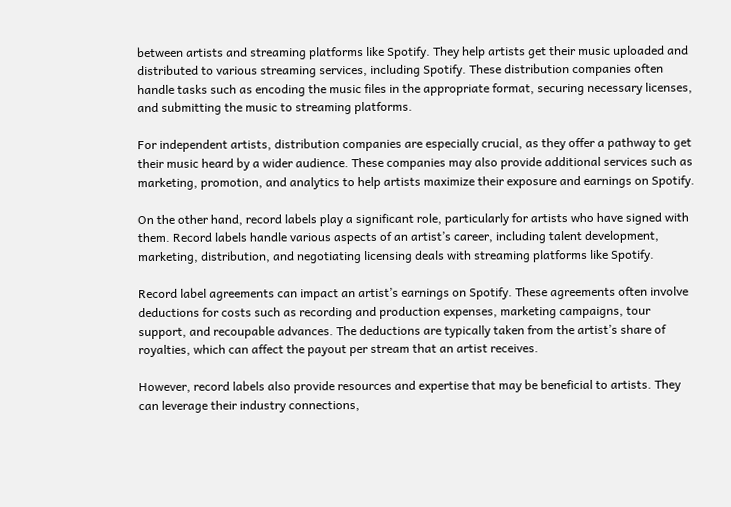between artists and streaming platforms like Spotify. They help artists get their music uploaded and distributed to various streaming services, including Spotify. These distribution companies often handle tasks such as encoding the music files in the appropriate format, securing necessary licenses, and submitting the music to streaming platforms.

For independent artists, distribution companies are especially crucial, as they offer a pathway to get their music heard by a wider audience. These companies may also provide additional services such as marketing, promotion, and analytics to help artists maximize their exposure and earnings on Spotify.

On the other hand, record labels play a significant role, particularly for artists who have signed with them. Record labels handle various aspects of an artist’s career, including talent development, marketing, distribution, and negotiating licensing deals with streaming platforms like Spotify.

Record label agreements can impact an artist’s earnings on Spotify. These agreements often involve deductions for costs such as recording and production expenses, marketing campaigns, tour support, and recoupable advances. The deductions are typically taken from the artist’s share of royalties, which can affect the payout per stream that an artist receives.

However, record labels also provide resources and expertise that may be beneficial to artists. They can leverage their industry connections,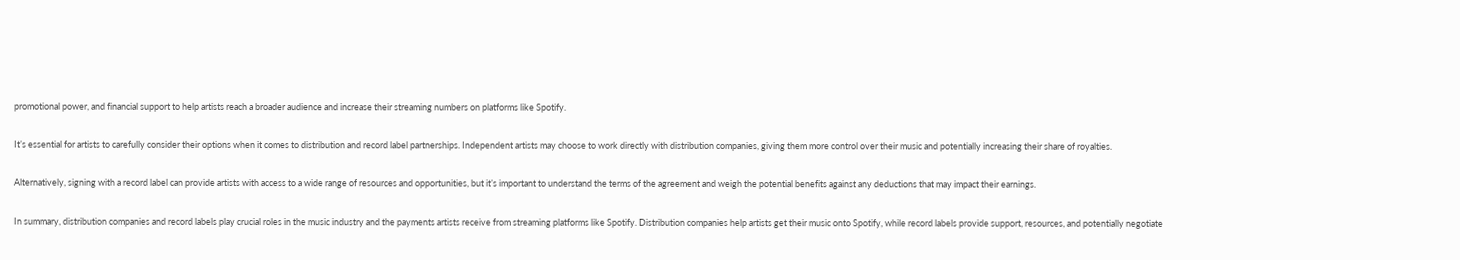promotional power, and financial support to help artists reach a broader audience and increase their streaming numbers on platforms like Spotify.

It’s essential for artists to carefully consider their options when it comes to distribution and record label partnerships. Independent artists may choose to work directly with distribution companies, giving them more control over their music and potentially increasing their share of royalties.

Alternatively, signing with a record label can provide artists with access to a wide range of resources and opportunities, but it’s important to understand the terms of the agreement and weigh the potential benefits against any deductions that may impact their earnings.

In summary, distribution companies and record labels play crucial roles in the music industry and the payments artists receive from streaming platforms like Spotify. Distribution companies help artists get their music onto Spotify, while record labels provide support, resources, and potentially negotiate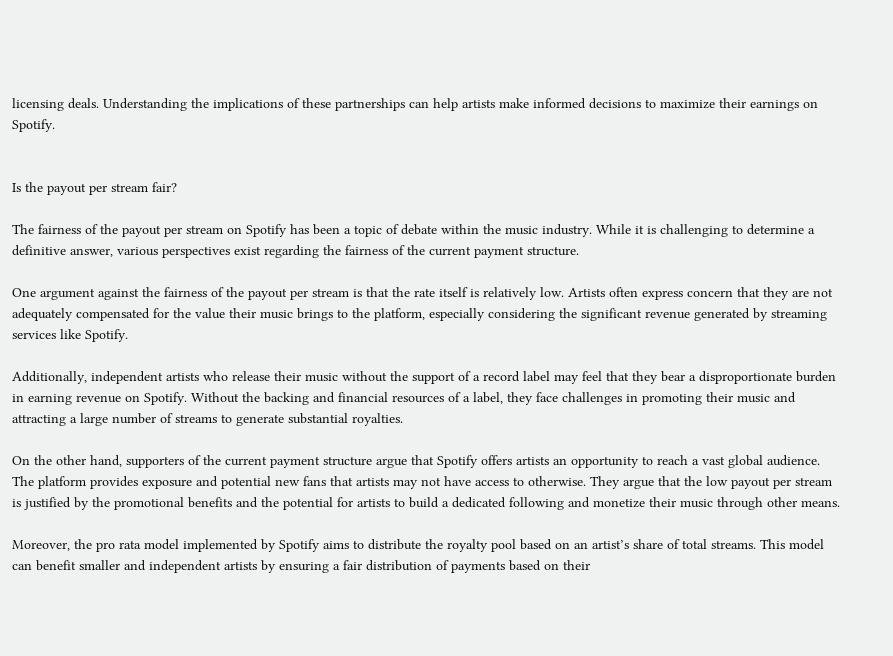licensing deals. Understanding the implications of these partnerships can help artists make informed decisions to maximize their earnings on Spotify.


Is the payout per stream fair?

The fairness of the payout per stream on Spotify has been a topic of debate within the music industry. While it is challenging to determine a definitive answer, various perspectives exist regarding the fairness of the current payment structure.

One argument against the fairness of the payout per stream is that the rate itself is relatively low. Artists often express concern that they are not adequately compensated for the value their music brings to the platform, especially considering the significant revenue generated by streaming services like Spotify.

Additionally, independent artists who release their music without the support of a record label may feel that they bear a disproportionate burden in earning revenue on Spotify. Without the backing and financial resources of a label, they face challenges in promoting their music and attracting a large number of streams to generate substantial royalties.

On the other hand, supporters of the current payment structure argue that Spotify offers artists an opportunity to reach a vast global audience. The platform provides exposure and potential new fans that artists may not have access to otherwise. They argue that the low payout per stream is justified by the promotional benefits and the potential for artists to build a dedicated following and monetize their music through other means.

Moreover, the pro rata model implemented by Spotify aims to distribute the royalty pool based on an artist’s share of total streams. This model can benefit smaller and independent artists by ensuring a fair distribution of payments based on their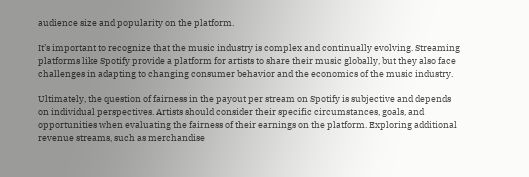audience size and popularity on the platform.

It’s important to recognize that the music industry is complex and continually evolving. Streaming platforms like Spotify provide a platform for artists to share their music globally, but they also face challenges in adapting to changing consumer behavior and the economics of the music industry.

Ultimately, the question of fairness in the payout per stream on Spotify is subjective and depends on individual perspectives. Artists should consider their specific circumstances, goals, and opportunities when evaluating the fairness of their earnings on the platform. Exploring additional revenue streams, such as merchandise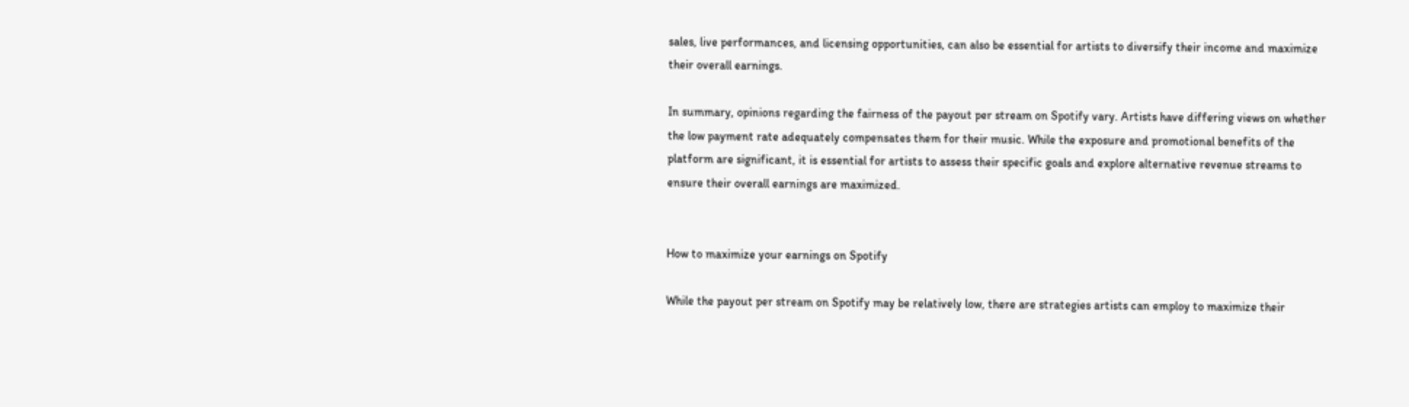sales, live performances, and licensing opportunities, can also be essential for artists to diversify their income and maximize their overall earnings.

In summary, opinions regarding the fairness of the payout per stream on Spotify vary. Artists have differing views on whether the low payment rate adequately compensates them for their music. While the exposure and promotional benefits of the platform are significant, it is essential for artists to assess their specific goals and explore alternative revenue streams to ensure their overall earnings are maximized.


How to maximize your earnings on Spotify

While the payout per stream on Spotify may be relatively low, there are strategies artists can employ to maximize their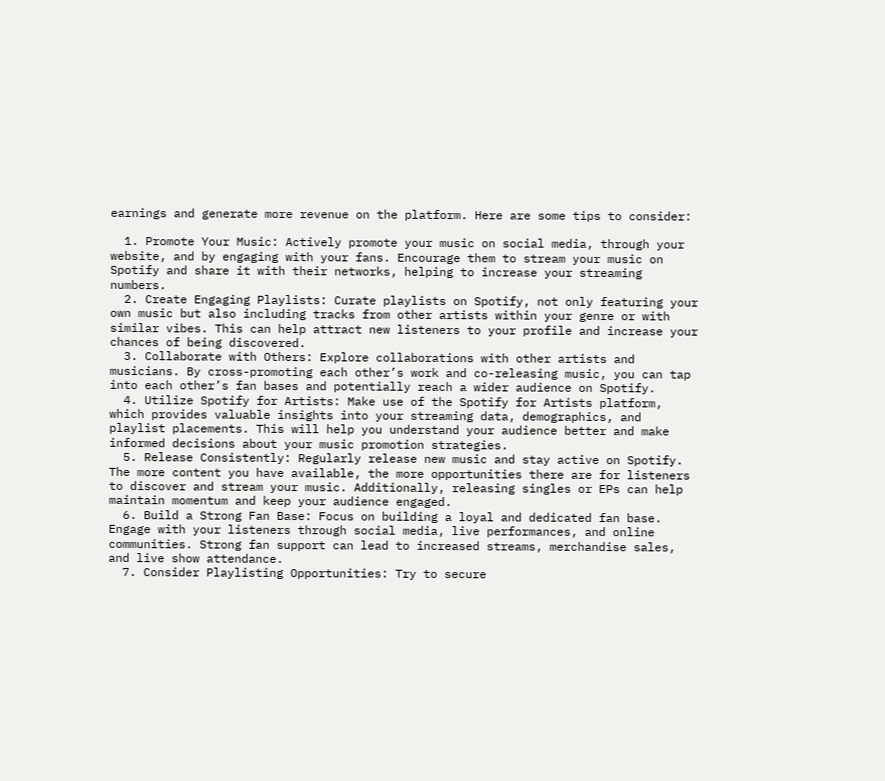earnings and generate more revenue on the platform. Here are some tips to consider:

  1. Promote Your Music: Actively promote your music on social media, through your website, and by engaging with your fans. Encourage them to stream your music on Spotify and share it with their networks, helping to increase your streaming numbers.
  2. Create Engaging Playlists: Curate playlists on Spotify, not only featuring your own music but also including tracks from other artists within your genre or with similar vibes. This can help attract new listeners to your profile and increase your chances of being discovered.
  3. Collaborate with Others: Explore collaborations with other artists and musicians. By cross-promoting each other’s work and co-releasing music, you can tap into each other’s fan bases and potentially reach a wider audience on Spotify.
  4. Utilize Spotify for Artists: Make use of the Spotify for Artists platform, which provides valuable insights into your streaming data, demographics, and playlist placements. This will help you understand your audience better and make informed decisions about your music promotion strategies.
  5. Release Consistently: Regularly release new music and stay active on Spotify. The more content you have available, the more opportunities there are for listeners to discover and stream your music. Additionally, releasing singles or EPs can help maintain momentum and keep your audience engaged.
  6. Build a Strong Fan Base: Focus on building a loyal and dedicated fan base. Engage with your listeners through social media, live performances, and online communities. Strong fan support can lead to increased streams, merchandise sales, and live show attendance.
  7. Consider Playlisting Opportunities: Try to secure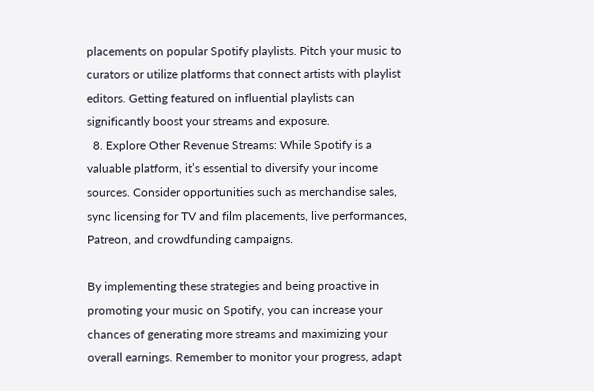placements on popular Spotify playlists. Pitch your music to curators or utilize platforms that connect artists with playlist editors. Getting featured on influential playlists can significantly boost your streams and exposure.
  8. Explore Other Revenue Streams: While Spotify is a valuable platform, it’s essential to diversify your income sources. Consider opportunities such as merchandise sales, sync licensing for TV and film placements, live performances, Patreon, and crowdfunding campaigns.

By implementing these strategies and being proactive in promoting your music on Spotify, you can increase your chances of generating more streams and maximizing your overall earnings. Remember to monitor your progress, adapt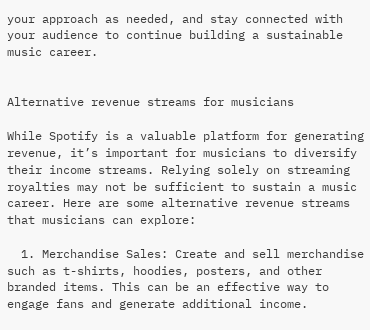your approach as needed, and stay connected with your audience to continue building a sustainable music career.


Alternative revenue streams for musicians

While Spotify is a valuable platform for generating revenue, it’s important for musicians to diversify their income streams. Relying solely on streaming royalties may not be sufficient to sustain a music career. Here are some alternative revenue streams that musicians can explore:

  1. Merchandise Sales: Create and sell merchandise such as t-shirts, hoodies, posters, and other branded items. This can be an effective way to engage fans and generate additional income.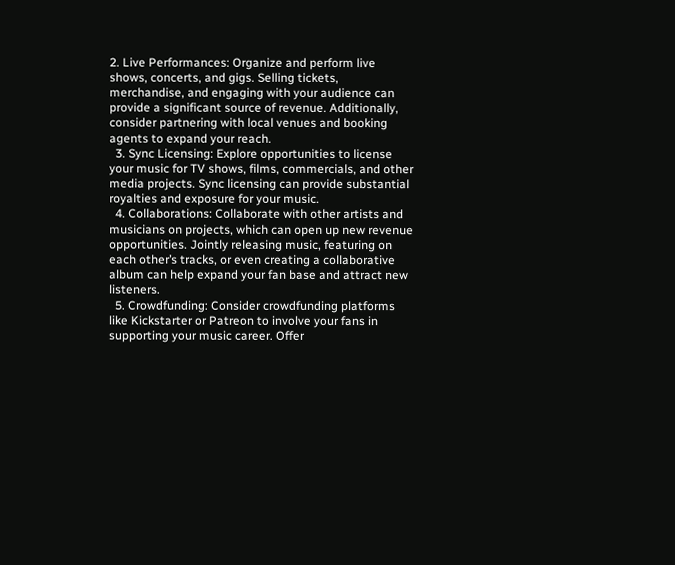2. Live Performances: Organize and perform live shows, concerts, and gigs. Selling tickets, merchandise, and engaging with your audience can provide a significant source of revenue. Additionally, consider partnering with local venues and booking agents to expand your reach.
  3. Sync Licensing: Explore opportunities to license your music for TV shows, films, commercials, and other media projects. Sync licensing can provide substantial royalties and exposure for your music.
  4. Collaborations: Collaborate with other artists and musicians on projects, which can open up new revenue opportunities. Jointly releasing music, featuring on each other’s tracks, or even creating a collaborative album can help expand your fan base and attract new listeners.
  5. Crowdfunding: Consider crowdfunding platforms like Kickstarter or Patreon to involve your fans in supporting your music career. Offer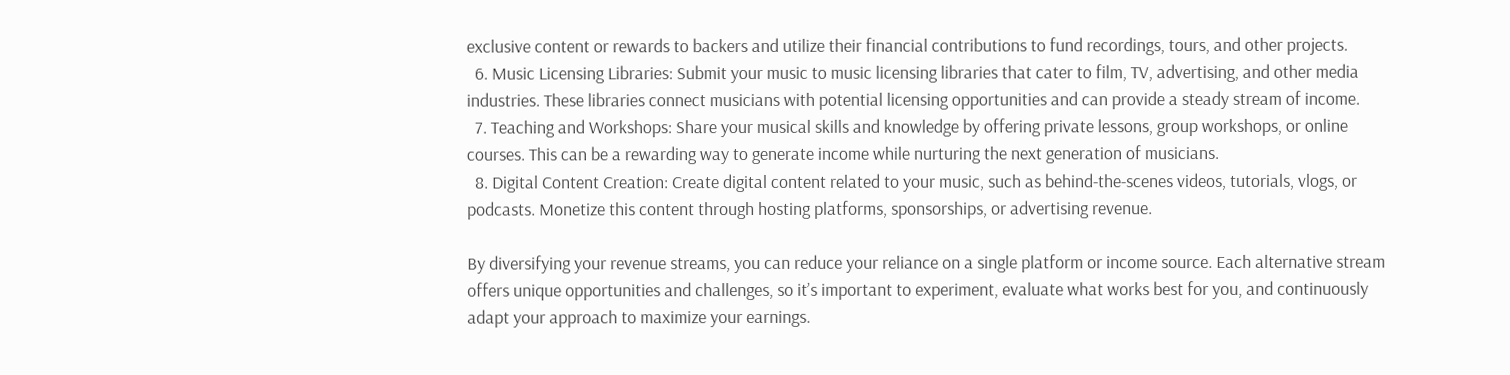exclusive content or rewards to backers and utilize their financial contributions to fund recordings, tours, and other projects.
  6. Music Licensing Libraries: Submit your music to music licensing libraries that cater to film, TV, advertising, and other media industries. These libraries connect musicians with potential licensing opportunities and can provide a steady stream of income.
  7. Teaching and Workshops: Share your musical skills and knowledge by offering private lessons, group workshops, or online courses. This can be a rewarding way to generate income while nurturing the next generation of musicians.
  8. Digital Content Creation: Create digital content related to your music, such as behind-the-scenes videos, tutorials, vlogs, or podcasts. Monetize this content through hosting platforms, sponsorships, or advertising revenue.

By diversifying your revenue streams, you can reduce your reliance on a single platform or income source. Each alternative stream offers unique opportunities and challenges, so it’s important to experiment, evaluate what works best for you, and continuously adapt your approach to maximize your earnings.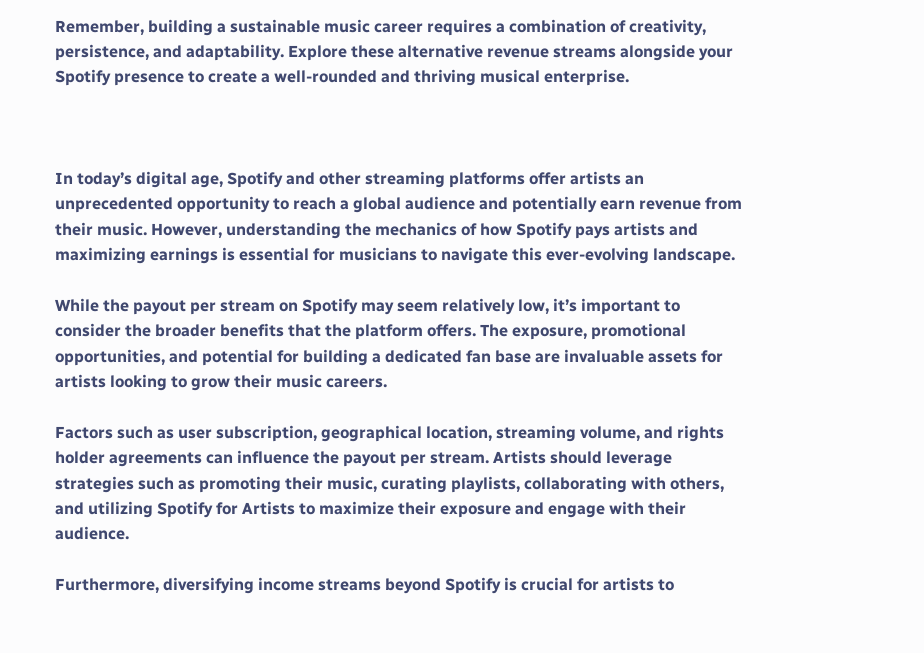Remember, building a sustainable music career requires a combination of creativity, persistence, and adaptability. Explore these alternative revenue streams alongside your Spotify presence to create a well-rounded and thriving musical enterprise.



In today’s digital age, Spotify and other streaming platforms offer artists an unprecedented opportunity to reach a global audience and potentially earn revenue from their music. However, understanding the mechanics of how Spotify pays artists and maximizing earnings is essential for musicians to navigate this ever-evolving landscape.

While the payout per stream on Spotify may seem relatively low, it’s important to consider the broader benefits that the platform offers. The exposure, promotional opportunities, and potential for building a dedicated fan base are invaluable assets for artists looking to grow their music careers.

Factors such as user subscription, geographical location, streaming volume, and rights holder agreements can influence the payout per stream. Artists should leverage strategies such as promoting their music, curating playlists, collaborating with others, and utilizing Spotify for Artists to maximize their exposure and engage with their audience.

Furthermore, diversifying income streams beyond Spotify is crucial for artists to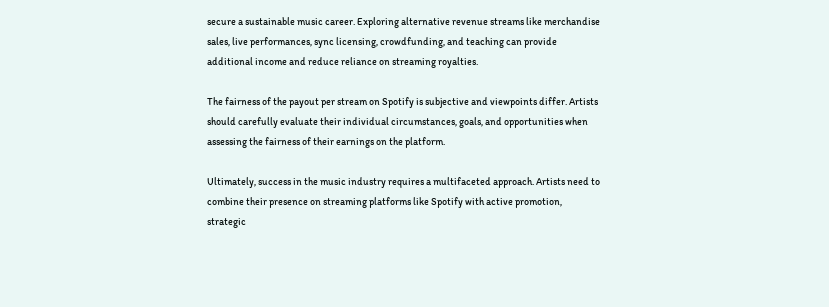secure a sustainable music career. Exploring alternative revenue streams like merchandise sales, live performances, sync licensing, crowdfunding, and teaching can provide additional income and reduce reliance on streaming royalties.

The fairness of the payout per stream on Spotify is subjective and viewpoints differ. Artists should carefully evaluate their individual circumstances, goals, and opportunities when assessing the fairness of their earnings on the platform.

Ultimately, success in the music industry requires a multifaceted approach. Artists need to combine their presence on streaming platforms like Spotify with active promotion, strategic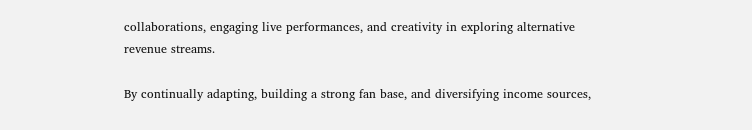collaborations, engaging live performances, and creativity in exploring alternative revenue streams.

By continually adapting, building a strong fan base, and diversifying income sources,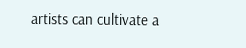artists can cultivate a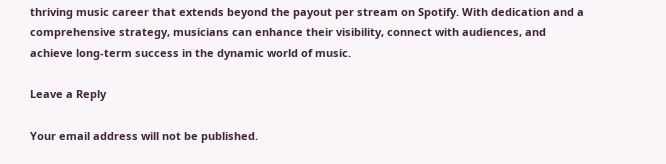thriving music career that extends beyond the payout per stream on Spotify. With dedication and a comprehensive strategy, musicians can enhance their visibility, connect with audiences, and achieve long-term success in the dynamic world of music.

Leave a Reply

Your email address will not be published.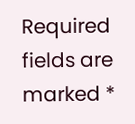Required fields are marked *